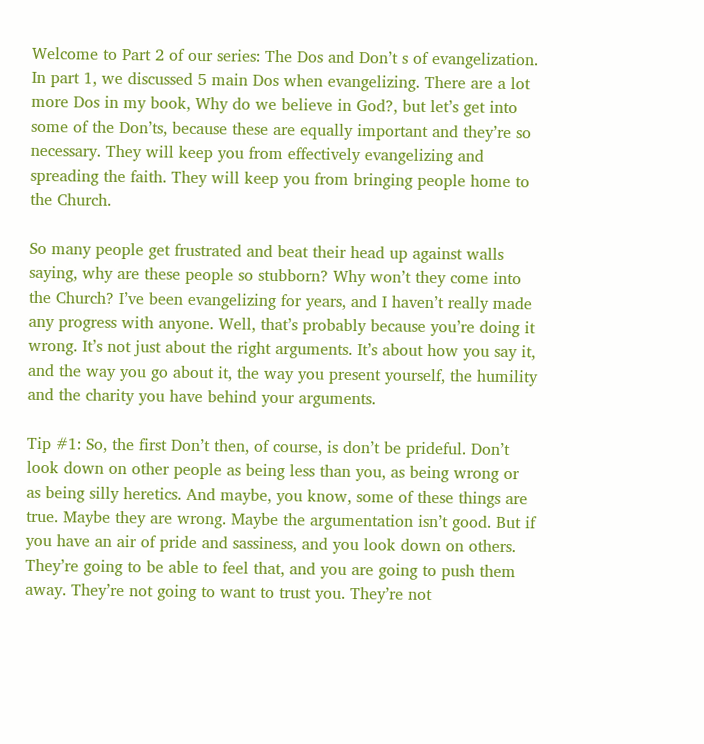Welcome to Part 2 of our series: The Dos and Don’t s of evangelization. In part 1, we discussed 5 main Dos when evangelizing. There are a lot more Dos in my book, Why do we believe in God?, but let’s get into some of the Don’ts, because these are equally important and they’re so necessary. They will keep you from effectively evangelizing and spreading the faith. They will keep you from bringing people home to the Church.

So many people get frustrated and beat their head up against walls saying, why are these people so stubborn? Why won’t they come into the Church? I’ve been evangelizing for years, and I haven’t really made any progress with anyone. Well, that’s probably because you’re doing it wrong. It’s not just about the right arguments. It’s about how you say it, and the way you go about it, the way you present yourself, the humility and the charity you have behind your arguments.

Tip #1: So, the first Don’t then, of course, is don’t be prideful. Don’t look down on other people as being less than you, as being wrong or as being silly heretics. And maybe, you know, some of these things are true. Maybe they are wrong. Maybe the argumentation isn’t good. But if you have an air of pride and sassiness, and you look down on others. They’re going to be able to feel that, and you are going to push them away. They’re not going to want to trust you. They’re not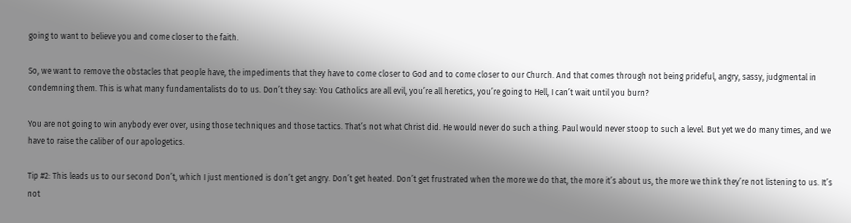going to want to believe you and come closer to the faith.

So, we want to remove the obstacles that people have, the impediments that they have to come closer to God and to come closer to our Church. And that comes through not being prideful, angry, sassy, judgmental in condemning them. This is what many fundamentalists do to us. Don’t they say: You Catholics are all evil, you’re all heretics, you’re going to Hell, I can’t wait until you burn?

You are not going to win anybody ever over, using those techniques and those tactics. That’s not what Christ did. He would never do such a thing. Paul would never stoop to such a level. But yet we do many times, and we have to raise the caliber of our apologetics.

Tip #2: This leads us to our second Don’t, which I just mentioned is don’t get angry. Don’t get heated. Don’t get frustrated when the more we do that, the more it’s about us, the more we think they’re not listening to us. It’s not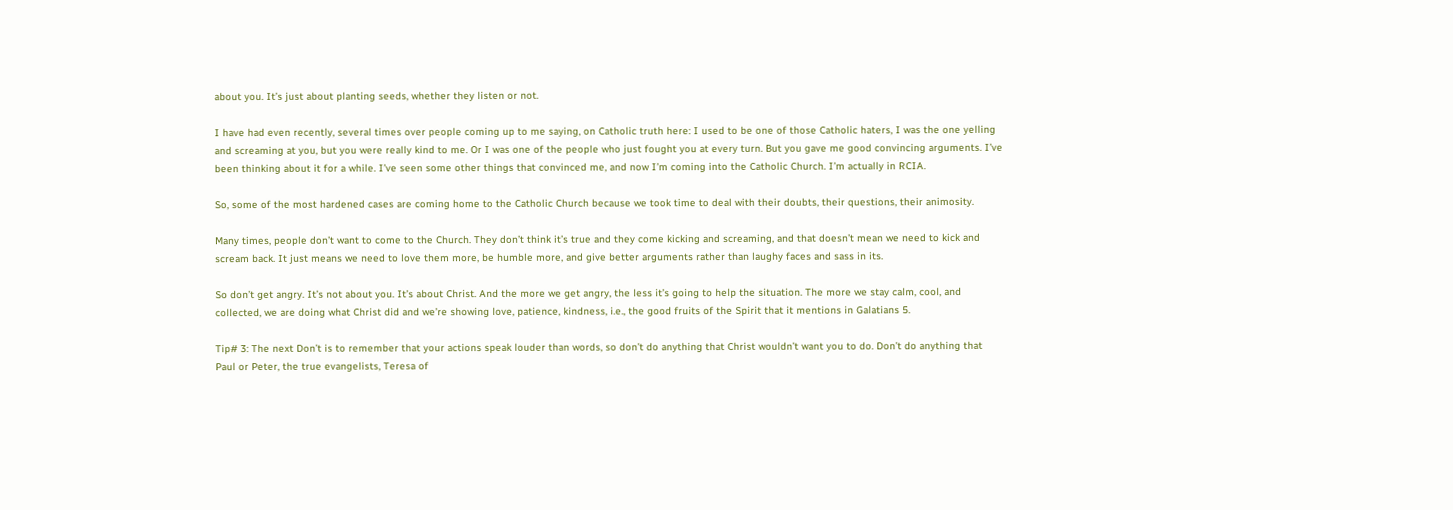about you. It’s just about planting seeds, whether they listen or not.

I have had even recently, several times over people coming up to me saying, on Catholic truth here: I used to be one of those Catholic haters, I was the one yelling and screaming at you, but you were really kind to me. Or I was one of the people who just fought you at every turn. But you gave me good convincing arguments. I’ve been thinking about it for a while. I’ve seen some other things that convinced me, and now I’m coming into the Catholic Church. I’m actually in RCIA.

So, some of the most hardened cases are coming home to the Catholic Church because we took time to deal with their doubts, their questions, their animosity.

Many times, people don’t want to come to the Church. They don’t think it’s true and they come kicking and screaming, and that doesn’t mean we need to kick and scream back. It just means we need to love them more, be humble more, and give better arguments rather than laughy faces and sass in its.

So don’t get angry. It’s not about you. It’s about Christ. And the more we get angry, the less it’s going to help the situation. The more we stay calm, cool, and collected, we are doing what Christ did and we’re showing love, patience, kindness, i.e., the good fruits of the Spirit that it mentions in Galatians 5.

Tip# 3: The next Don’t is to remember that your actions speak louder than words, so don’t do anything that Christ wouldn’t want you to do. Don’t do anything that Paul or Peter, the true evangelists, Teresa of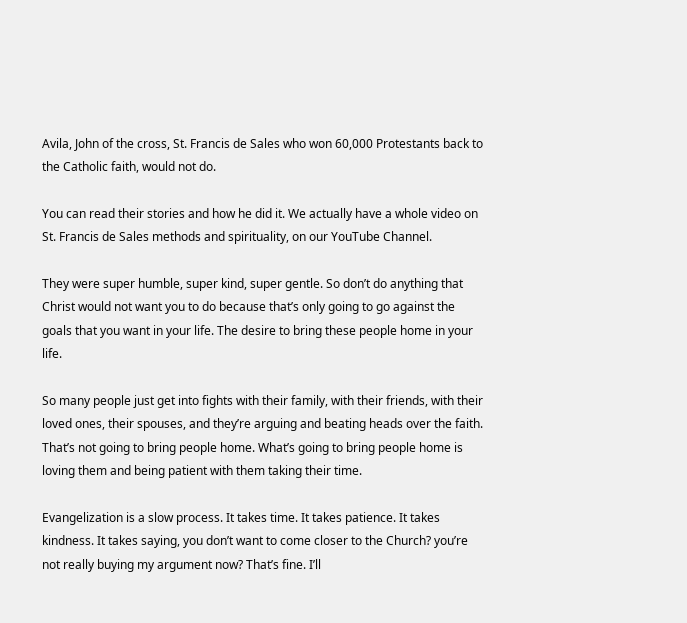Avila, John of the cross, St. Francis de Sales who won 60,000 Protestants back to the Catholic faith, would not do.

You can read their stories and how he did it. We actually have a whole video on St. Francis de Sales methods and spirituality, on our YouTube Channel.

They were super humble, super kind, super gentle. So don’t do anything that Christ would not want you to do because that’s only going to go against the goals that you want in your life. The desire to bring these people home in your life.

So many people just get into fights with their family, with their friends, with their loved ones, their spouses, and they’re arguing and beating heads over the faith. That’s not going to bring people home. What’s going to bring people home is loving them and being patient with them taking their time.

Evangelization is a slow process. It takes time. It takes patience. It takes kindness. It takes saying, you don’t want to come closer to the Church? you’re not really buying my argument now? That’s fine. I’ll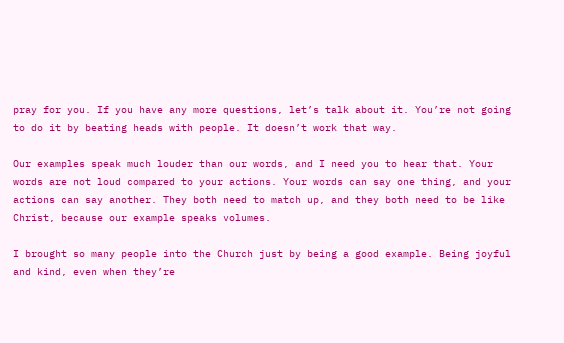pray for you. If you have any more questions, let’s talk about it. You’re not going to do it by beating heads with people. It doesn’t work that way.

Our examples speak much louder than our words, and I need you to hear that. Your words are not loud compared to your actions. Your words can say one thing, and your actions can say another. They both need to match up, and they both need to be like Christ, because our example speaks volumes.

I brought so many people into the Church just by being a good example. Being joyful and kind, even when they’re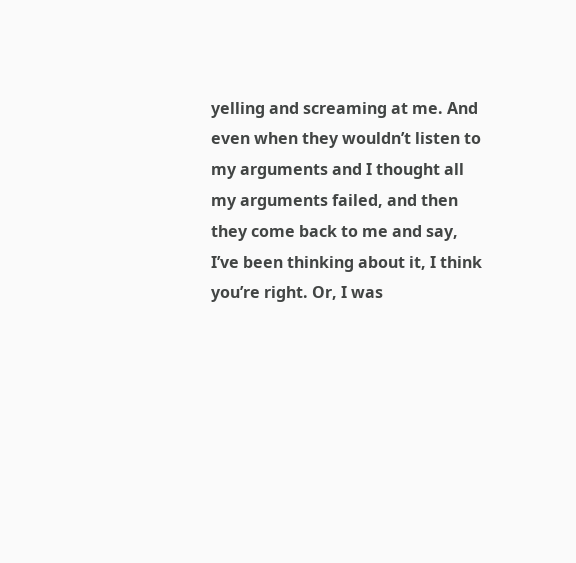yelling and screaming at me. And even when they wouldn’t listen to my arguments and I thought all my arguments failed, and then they come back to me and say, I’ve been thinking about it, I think you’re right. Or, I was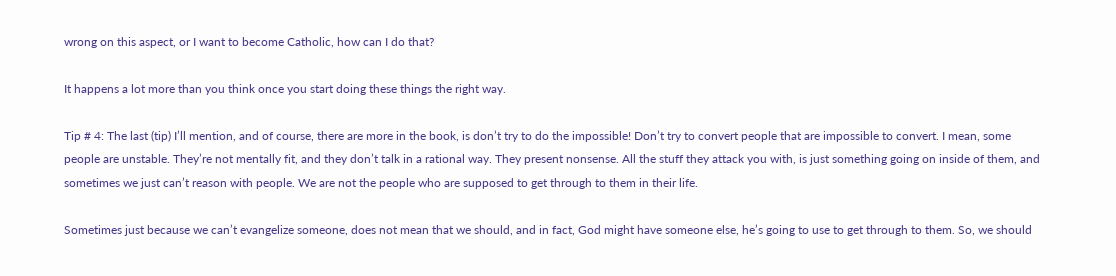wrong on this aspect, or I want to become Catholic, how can I do that?

It happens a lot more than you think once you start doing these things the right way.

Tip # 4: The last (tip) I’ll mention, and of course, there are more in the book, is don’t try to do the impossible! Don’t try to convert people that are impossible to convert. I mean, some people are unstable. They’re not mentally fit, and they don’t talk in a rational way. They present nonsense. All the stuff they attack you with, is just something going on inside of them, and sometimes we just can’t reason with people. We are not the people who are supposed to get through to them in their life.

Sometimes just because we can’t evangelize someone, does not mean that we should, and in fact, God might have someone else, he’s going to use to get through to them. So, we should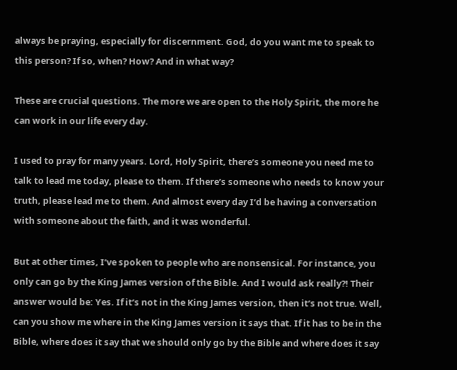always be praying, especially for discernment. God, do you want me to speak to this person? If so, when? How? And in what way?

These are crucial questions. The more we are open to the Holy Spirit, the more he can work in our life every day.

I used to pray for many years. Lord, Holy Spirit, there’s someone you need me to talk to lead me today, please to them. If there’s someone who needs to know your truth, please lead me to them. And almost every day I’d be having a conversation with someone about the faith, and it was wonderful.

But at other times, I’ve spoken to people who are nonsensical. For instance, you only can go by the King James version of the Bible. And I would ask really?! Their answer would be: Yes. If it’s not in the King James version, then it’s not true. Well, can you show me where in the King James version it says that. If it has to be in the Bible, where does it say that we should only go by the Bible and where does it say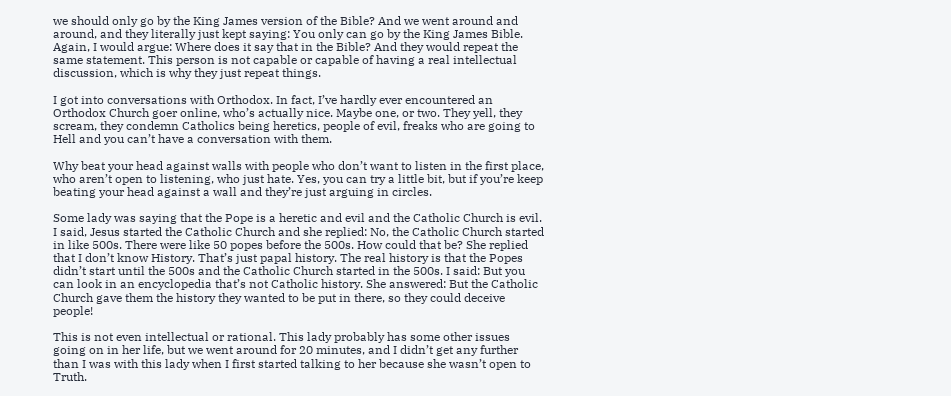we should only go by the King James version of the Bible? And we went around and around, and they literally just kept saying: You only can go by the King James Bible. Again, I would argue: Where does it say that in the Bible? And they would repeat the same statement. This person is not capable or capable of having a real intellectual discussion, which is why they just repeat things.

I got into conversations with Orthodox. In fact, I’ve hardly ever encountered an Orthodox Church goer online, who’s actually nice. Maybe one, or two. They yell, they scream, they condemn Catholics being heretics, people of evil, freaks who are going to Hell and you can’t have a conversation with them.

Why beat your head against walls with people who don’t want to listen in the first place, who aren’t open to listening, who just hate. Yes, you can try a little bit, but if you’re keep beating your head against a wall and they’re just arguing in circles.

Some lady was saying that the Pope is a heretic and evil and the Catholic Church is evil. I said, Jesus started the Catholic Church and she replied: No, the Catholic Church started in like 500s. There were like 50 popes before the 500s. How could that be? She replied that I don’t know History. That’s just papal history. The real history is that the Popes didn’t start until the 500s and the Catholic Church started in the 500s. I said: But you can look in an encyclopedia that’s not Catholic history. She answered: But the Catholic Church gave them the history they wanted to be put in there, so they could deceive people!

This is not even intellectual or rational. This lady probably has some other issues going on in her life, but we went around for 20 minutes, and I didn’t get any further than I was with this lady when I first started talking to her because she wasn’t open to Truth.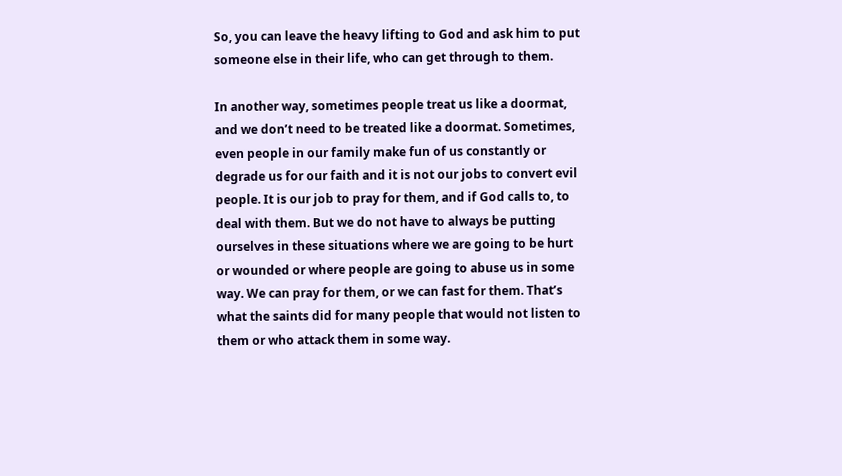So, you can leave the heavy lifting to God and ask him to put someone else in their life, who can get through to them.

In another way, sometimes people treat us like a doormat, and we don’t need to be treated like a doormat. Sometimes, even people in our family make fun of us constantly or degrade us for our faith and it is not our jobs to convert evil people. It is our job to pray for them, and if God calls to, to deal with them. But we do not have to always be putting ourselves in these situations where we are going to be hurt or wounded or where people are going to abuse us in some way. We can pray for them, or we can fast for them. That’s what the saints did for many people that would not listen to them or who attack them in some way.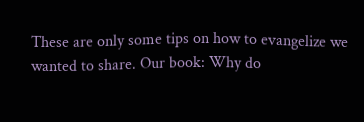These are only some tips on how to evangelize we wanted to share. Our book: Why do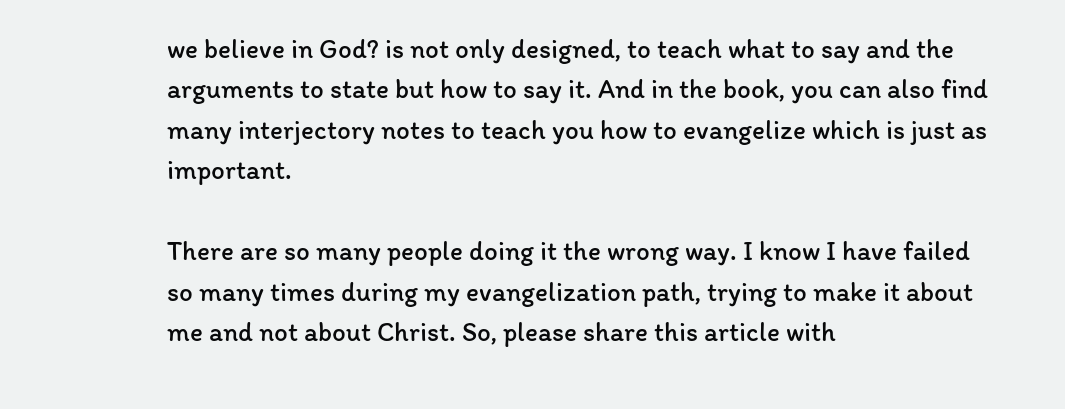we believe in God? is not only designed, to teach what to say and the arguments to state but how to say it. And in the book, you can also find many interjectory notes to teach you how to evangelize which is just as important.

There are so many people doing it the wrong way. I know I have failed so many times during my evangelization path, trying to make it about me and not about Christ. So, please share this article with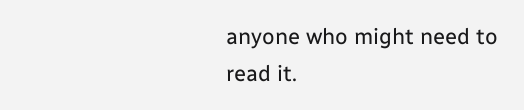anyone who might need to read it.